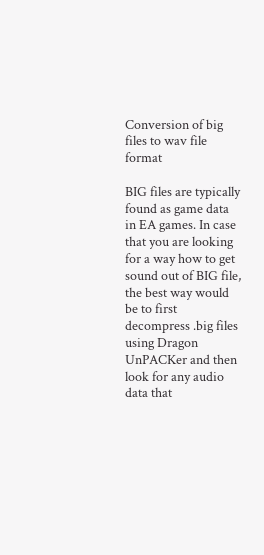Conversion of big files to wav file format

BIG files are typically found as game data in EA games. In case that you are looking for a way how to get sound out of BIG file, the best way would be to first decompress .big files using Dragon UnPACKer and then look for any audio data that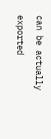can be actually exported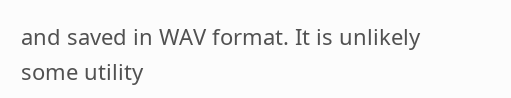and saved in WAV format. It is unlikely some utility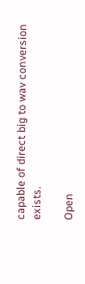capable of direct big to wav conversion exists.

Open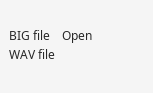BIG file    Open WAV file